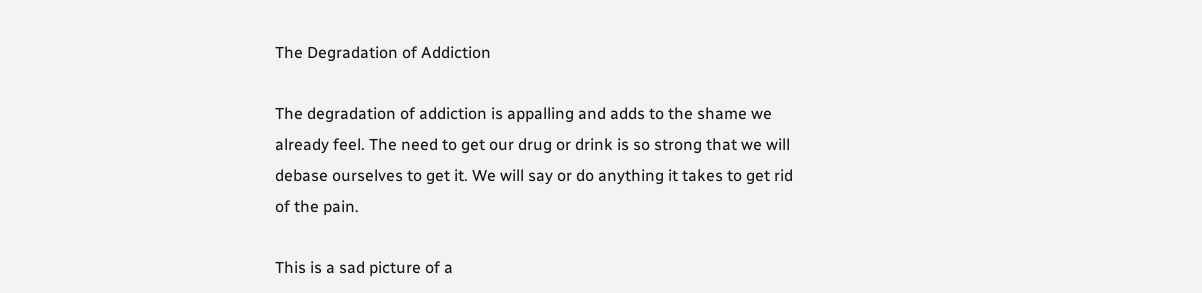The Degradation of Addiction

The degradation of addiction is appalling and adds to the shame we already feel. The need to get our drug or drink is so strong that we will debase ourselves to get it. We will say or do anything it takes to get rid of the pain.

This is a sad picture of a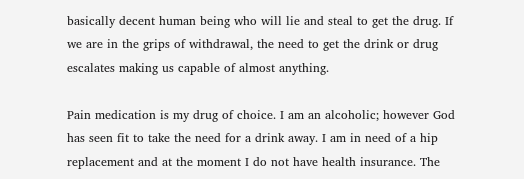basically decent human being who will lie and steal to get the drug. If we are in the grips of withdrawal, the need to get the drink or drug escalates making us capable of almost anything.

Pain medication is my drug of choice. I am an alcoholic; however God has seen fit to take the need for a drink away. I am in need of a hip replacement and at the moment I do not have health insurance. The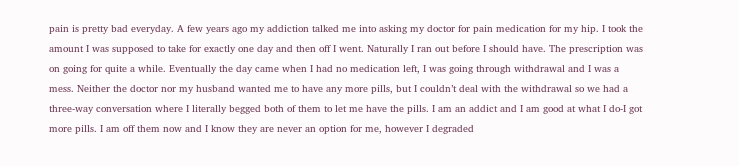pain is pretty bad everyday. A few years ago my addiction talked me into asking my doctor for pain medication for my hip. I took the amount I was supposed to take for exactly one day and then off I went. Naturally I ran out before I should have. The prescription was on going for quite a while. Eventually the day came when I had no medication left, I was going through withdrawal and I was a mess. Neither the doctor nor my husband wanted me to have any more pills, but I couldn’t deal with the withdrawal so we had a three-way conversation where I literally begged both of them to let me have the pills. I am an addict and I am good at what I do-I got more pills. I am off them now and I know they are never an option for me, however I degraded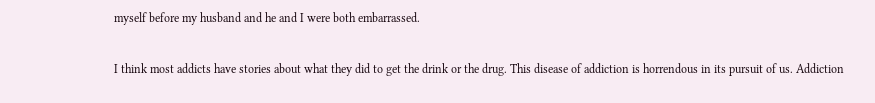myself before my husband and he and I were both embarrassed.

I think most addicts have stories about what they did to get the drink or the drug. This disease of addiction is horrendous in its pursuit of us. Addiction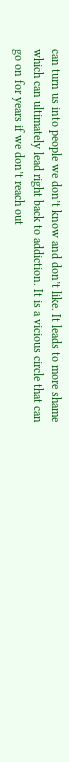can turn us into people we don’t know and don’t like. It leads to more shame which can ultimately lead right back to addiction. It is a vicious circle that can go on for years if we don’t reach out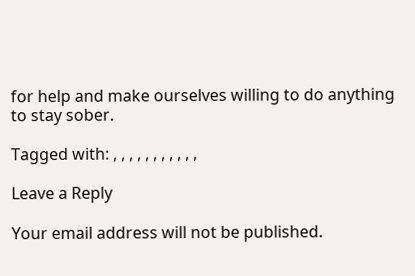for help and make ourselves willing to do anything to stay sober.

Tagged with: , , , , , , , , , , ,

Leave a Reply

Your email address will not be published.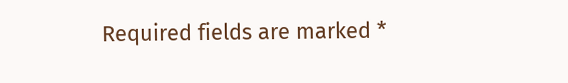Required fields are marked *